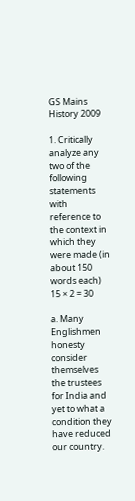GS Mains History 2009

1. Critically analyze any two of the following statements with reference to the context in which they were made (in about 150 words each) 15 × 2 = 30

a. Many Englishmen honesty consider themselves the trustees for India and yet to what a condition they have reduced our country.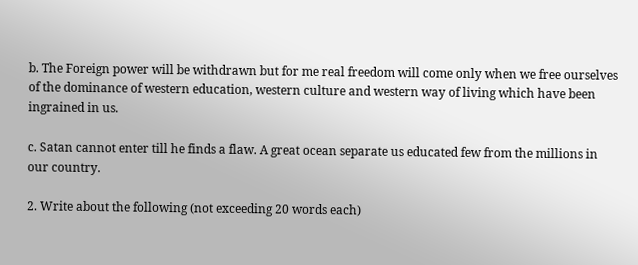b. The Foreign power will be withdrawn but for me real freedom will come only when we free ourselves of the dominance of western education, western culture and western way of living which have been ingrained in us.

c. Satan cannot enter till he finds a flaw. A great ocean separate us educated few from the millions in our country.

2. Write about the following (not exceeding 20 words each)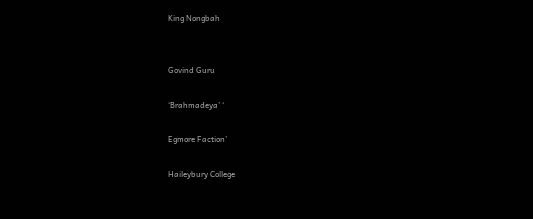King Nongbah


Govind Guru

‘Brahmadeya’ ‘

Egmore Faction’

Haileybury College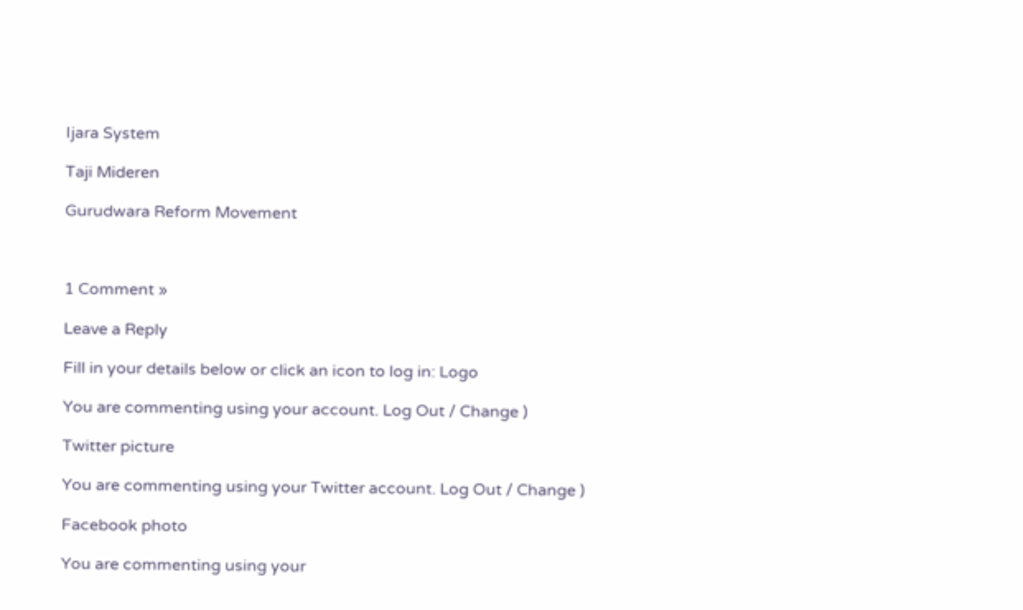Ijara System

Taji Mideren

Gurudwara Reform Movement



1 Comment »

Leave a Reply

Fill in your details below or click an icon to log in: Logo

You are commenting using your account. Log Out / Change )

Twitter picture

You are commenting using your Twitter account. Log Out / Change )

Facebook photo

You are commenting using your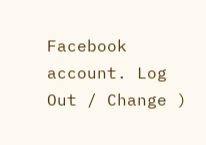Facebook account. Log Out / Change )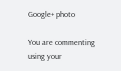Google+ photo

You are commenting using your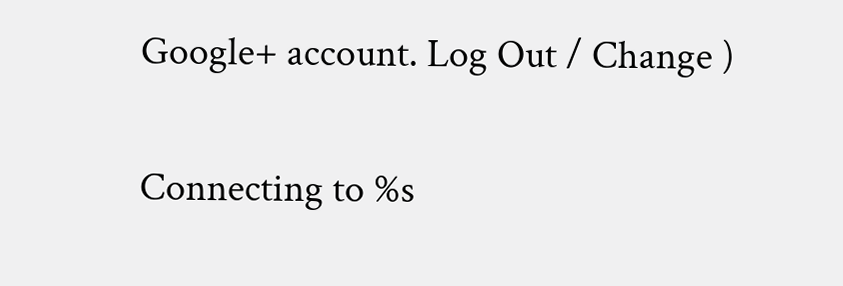Google+ account. Log Out / Change )

Connecting to %s